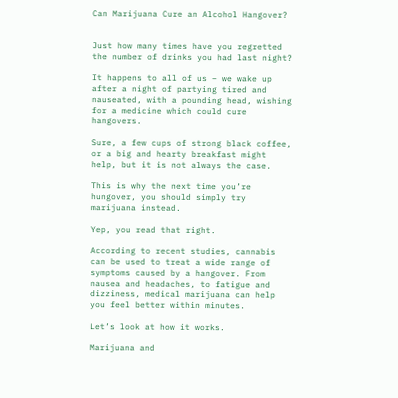Can Marijuana Cure an Alcohol Hangover?


Just how many times have you regretted the number of drinks you had last night?

It happens to all of us – we wake up after a night of partying tired and nauseated, with a pounding head, wishing for a medicine which could cure hangovers.

Sure, a few cups of strong black coffee, or a big and hearty breakfast might help, but it is not always the case.

This is why the next time you’re hungover, you should simply try marijuana instead.

Yep, you read that right.

According to recent studies, cannabis can be used to treat a wide range of symptoms caused by a hangover. From nausea and headaches, to fatigue and dizziness, medical marijuana can help you feel better within minutes.

Let’s look at how it works.

Marijuana and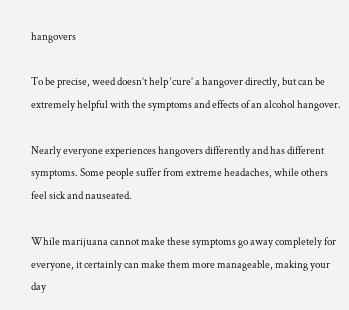hangovers

To be precise, weed doesn’t help ‘cure’ a hangover directly, but can be extremely helpful with the symptoms and effects of an alcohol hangover.

Nearly everyone experiences hangovers differently and has different symptoms. Some people suffer from extreme headaches, while others feel sick and nauseated.

While marijuana cannot make these symptoms go away completely for everyone, it certainly can make them more manageable, making your day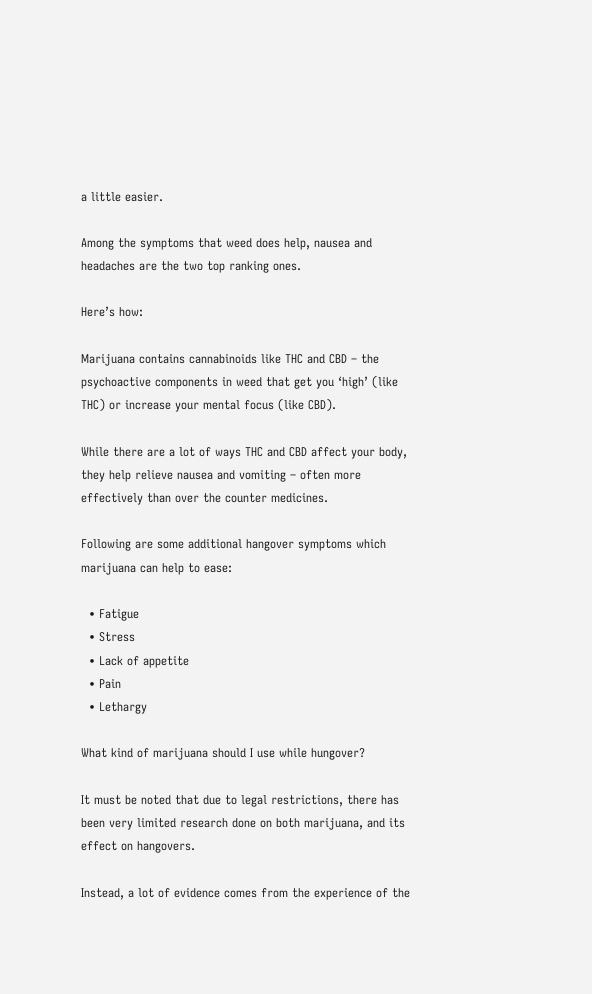a little easier.

Among the symptoms that weed does help, nausea and headaches are the two top ranking ones.

Here’s how:

Marijuana contains cannabinoids like THC and CBD – the psychoactive components in weed that get you ‘high’ (like THC) or increase your mental focus (like CBD).

While there are a lot of ways THC and CBD affect your body, they help relieve nausea and vomiting – often more effectively than over the counter medicines.

Following are some additional hangover symptoms which marijuana can help to ease:

  • Fatigue
  • Stress
  • Lack of appetite
  • Pain
  • Lethargy

What kind of marijuana should I use while hungover?

It must be noted that due to legal restrictions, there has been very limited research done on both marijuana, and its effect on hangovers.

Instead, a lot of evidence comes from the experience of the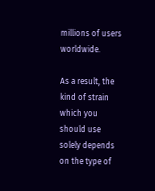millions of users worldwide.

As a result, the kind of strain which you should use solely depends on the type of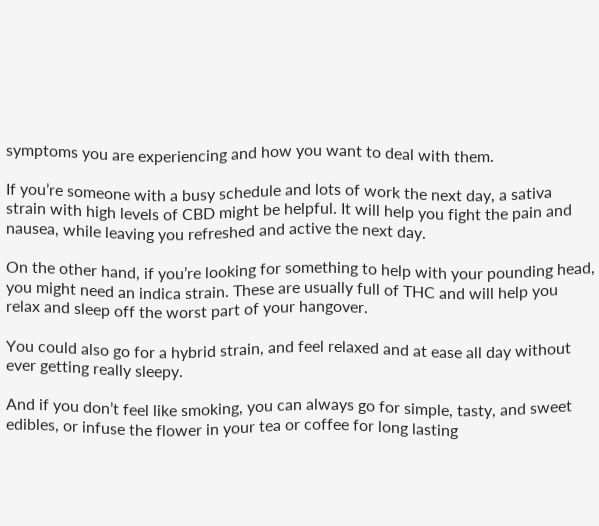symptoms you are experiencing and how you want to deal with them.

If you’re someone with a busy schedule and lots of work the next day, a sativa strain with high levels of CBD might be helpful. It will help you fight the pain and nausea, while leaving you refreshed and active the next day.

On the other hand, if you’re looking for something to help with your pounding head, you might need an indica strain. These are usually full of THC and will help you relax and sleep off the worst part of your hangover.

You could also go for a hybrid strain, and feel relaxed and at ease all day without ever getting really sleepy.

And if you don’t feel like smoking, you can always go for simple, tasty, and sweet edibles, or infuse the flower in your tea or coffee for long lasting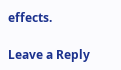effects.

Leave a Reply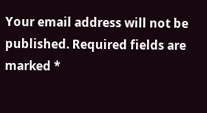Your email address will not be published. Required fields are marked *